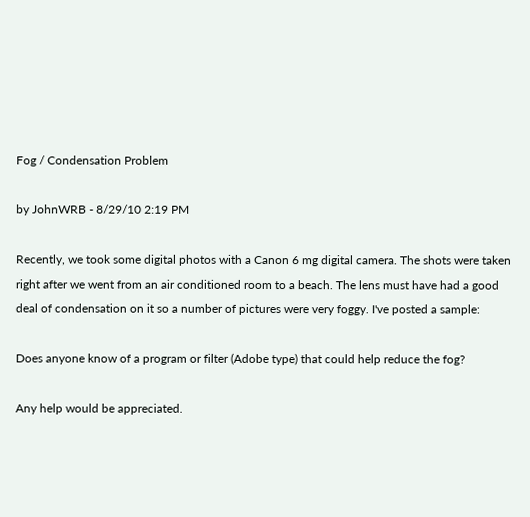Fog / Condensation Problem

by JohnWRB - 8/29/10 2:19 PM

Recently, we took some digital photos with a Canon 6 mg digital camera. The shots were taken right after we went from an air conditioned room to a beach. The lens must have had a good deal of condensation on it so a number of pictures were very foggy. I've posted a sample:

Does anyone know of a program or filter (Adobe type) that could help reduce the fog?

Any help would be appreciated.